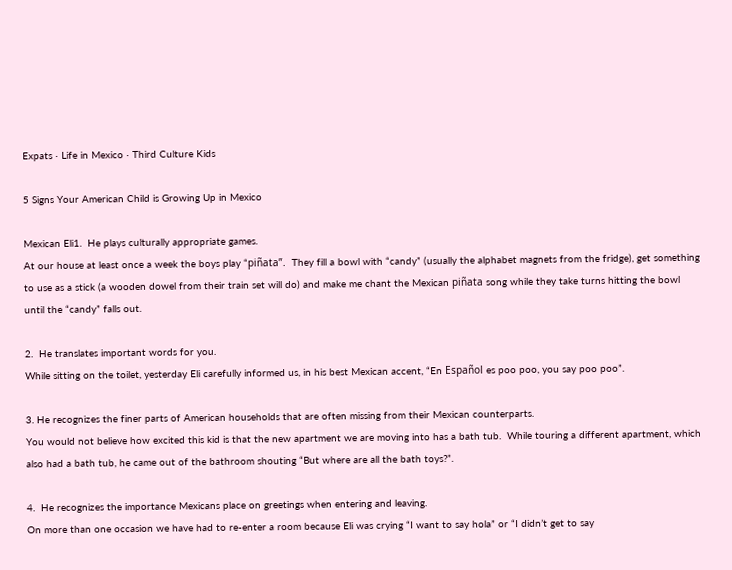Expats · Life in Mexico · Third Culture Kids

5 Signs Your American Child is Growing Up in Mexico

Mexican Eli1.  He plays culturally appropriate games.
At our house at least once a week the boys play “piñata”.  They fill a bowl with “candy” (usually the alphabet magnets from the fridge), get something to use as a stick (a wooden dowel from their train set will do) and make me chant the Mexican piñata song while they take turns hitting the bowl until the “candy” falls out.

2.  He translates important words for you.
While sitting on the toilet, yesterday Eli carefully informed us, in his best Mexican accent, “En Español es poo poo, you say poo poo”.

3. He recognizes the finer parts of American households that are often missing from their Mexican counterparts.
You would not believe how excited this kid is that the new apartment we are moving into has a bath tub.  While touring a different apartment, which also had a bath tub, he came out of the bathroom shouting “But where are all the bath toys?”.

4.  He recognizes the importance Mexicans place on greetings when entering and leaving.
On more than one occasion we have had to re-enter a room because Eli was crying “I want to say hola” or “I didn’t get to say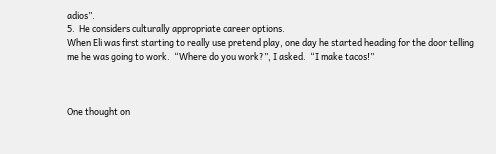adios”.
5.  He considers culturally appropriate career options.
When Eli was first starting to really use pretend play, one day he started heading for the door telling me he was going to work.  “Where do you work?”, I asked.  “I make tacos!”



One thought on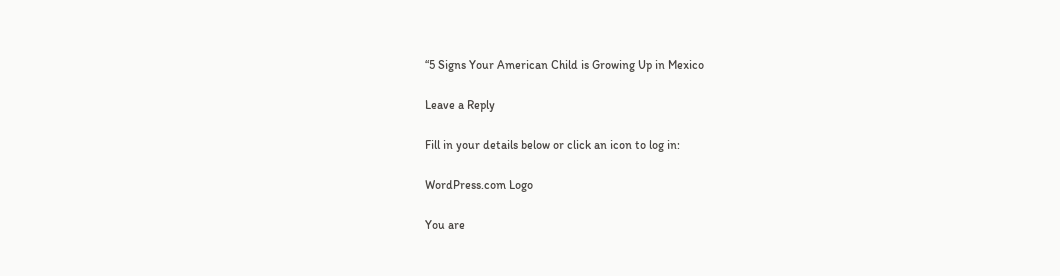“5 Signs Your American Child is Growing Up in Mexico

Leave a Reply

Fill in your details below or click an icon to log in:

WordPress.com Logo

You are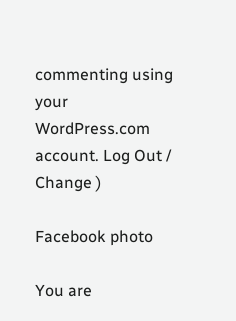commenting using your WordPress.com account. Log Out /  Change )

Facebook photo

You are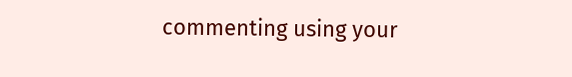commenting using your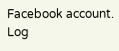Facebook account. Log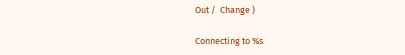Out /  Change )

Connecting to %s